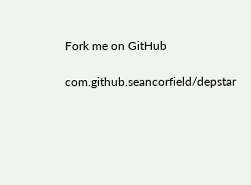Fork me on GitHub

com.github.seancorfield/depstar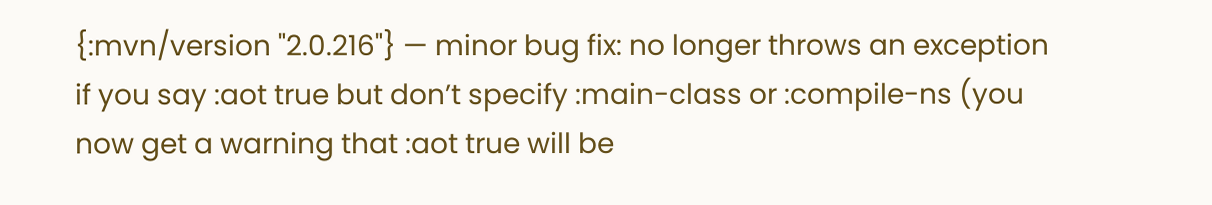{:mvn/version "2.0.216"} — minor bug fix: no longer throws an exception if you say :aot true but don’t specify :main-class or :compile-ns (you now get a warning that :aot true will be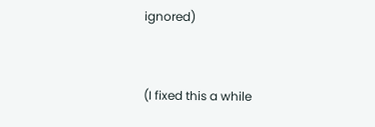ignored)


(I fixed this a while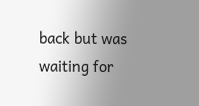back but was waiting for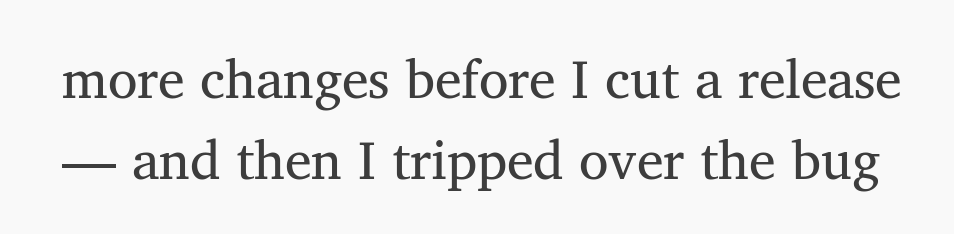more changes before I cut a release — and then I tripped over the bug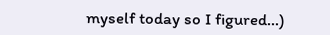myself today so I figured…)